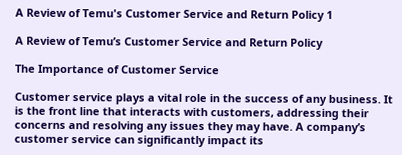A Review of Temu's Customer Service and Return Policy 1

A Review of Temu’s Customer Service and Return Policy

The Importance of Customer Service

Customer service plays a vital role in the success of any business. It is the front line that interacts with customers, addressing their concerns and resolving any issues they may have. A company’s customer service can significantly impact its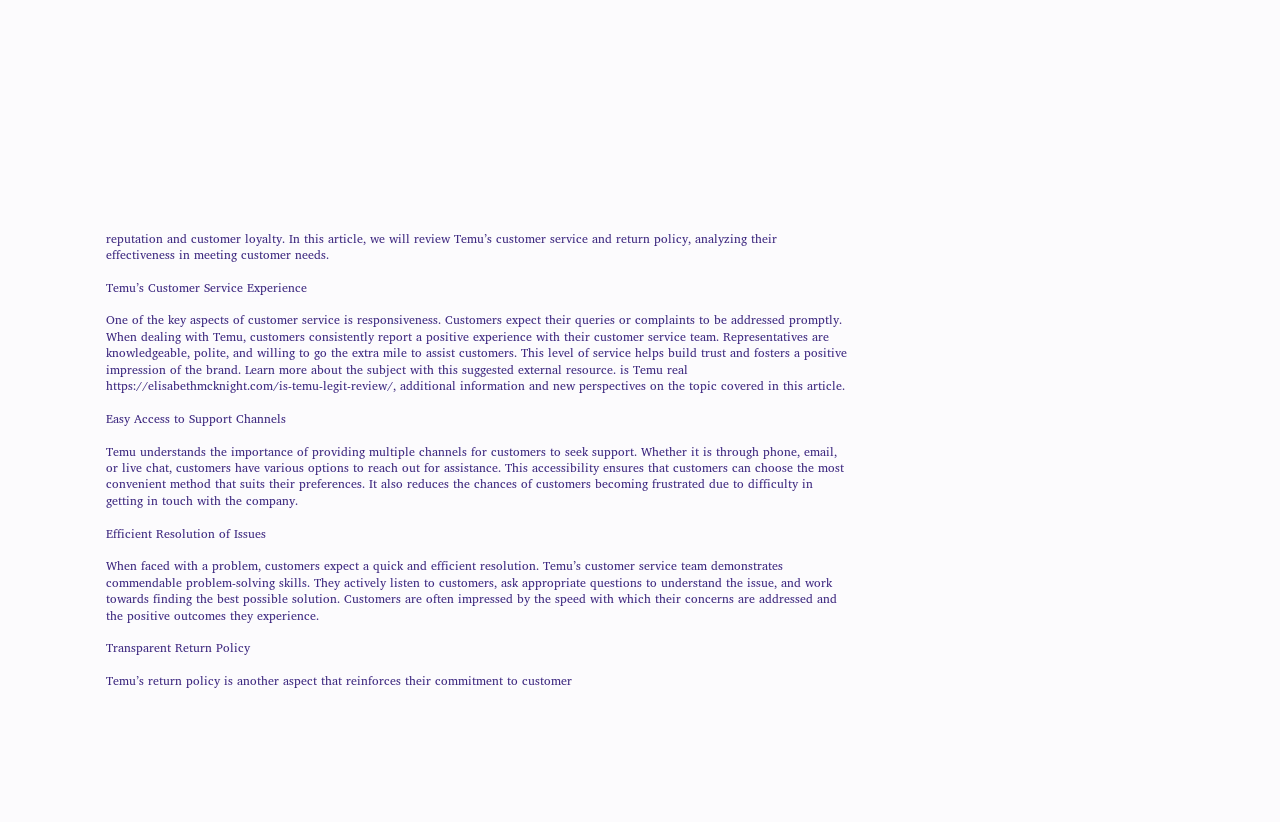reputation and customer loyalty. In this article, we will review Temu’s customer service and return policy, analyzing their effectiveness in meeting customer needs.

Temu’s Customer Service Experience

One of the key aspects of customer service is responsiveness. Customers expect their queries or complaints to be addressed promptly. When dealing with Temu, customers consistently report a positive experience with their customer service team. Representatives are knowledgeable, polite, and willing to go the extra mile to assist customers. This level of service helps build trust and fosters a positive impression of the brand. Learn more about the subject with this suggested external resource. is Temu real https://elisabethmcknight.com/is-temu-legit-review/, additional information and new perspectives on the topic covered in this article.

Easy Access to Support Channels

Temu understands the importance of providing multiple channels for customers to seek support. Whether it is through phone, email, or live chat, customers have various options to reach out for assistance. This accessibility ensures that customers can choose the most convenient method that suits their preferences. It also reduces the chances of customers becoming frustrated due to difficulty in getting in touch with the company.

Efficient Resolution of Issues

When faced with a problem, customers expect a quick and efficient resolution. Temu’s customer service team demonstrates commendable problem-solving skills. They actively listen to customers, ask appropriate questions to understand the issue, and work towards finding the best possible solution. Customers are often impressed by the speed with which their concerns are addressed and the positive outcomes they experience.

Transparent Return Policy

Temu’s return policy is another aspect that reinforces their commitment to customer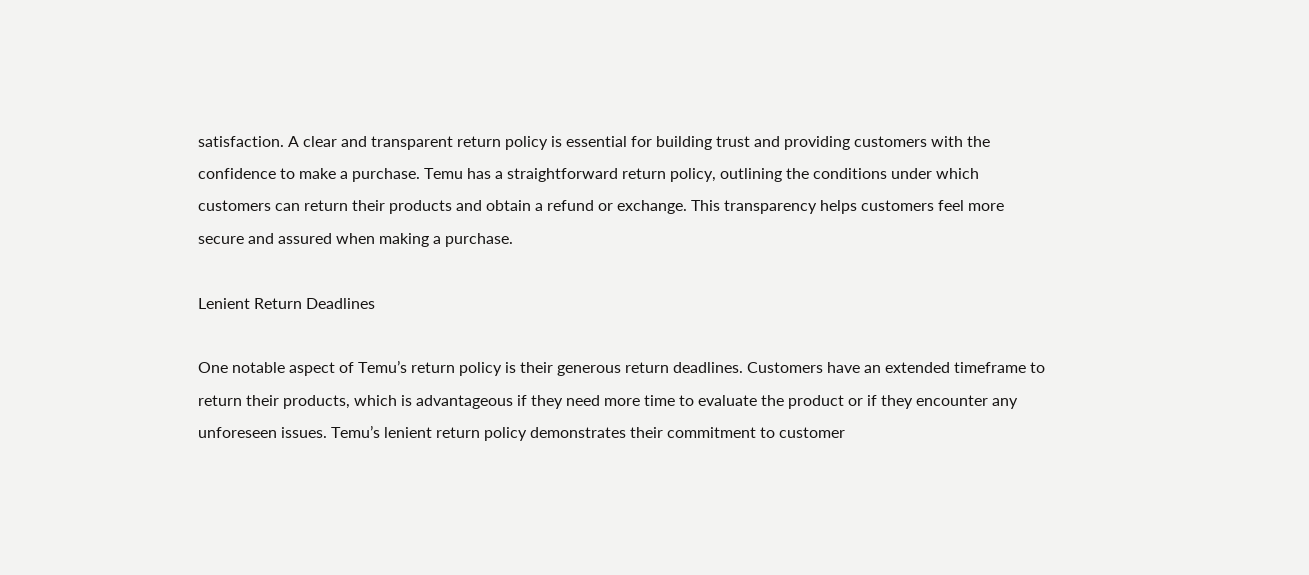satisfaction. A clear and transparent return policy is essential for building trust and providing customers with the confidence to make a purchase. Temu has a straightforward return policy, outlining the conditions under which customers can return their products and obtain a refund or exchange. This transparency helps customers feel more secure and assured when making a purchase.

Lenient Return Deadlines

One notable aspect of Temu’s return policy is their generous return deadlines. Customers have an extended timeframe to return their products, which is advantageous if they need more time to evaluate the product or if they encounter any unforeseen issues. Temu’s lenient return policy demonstrates their commitment to customer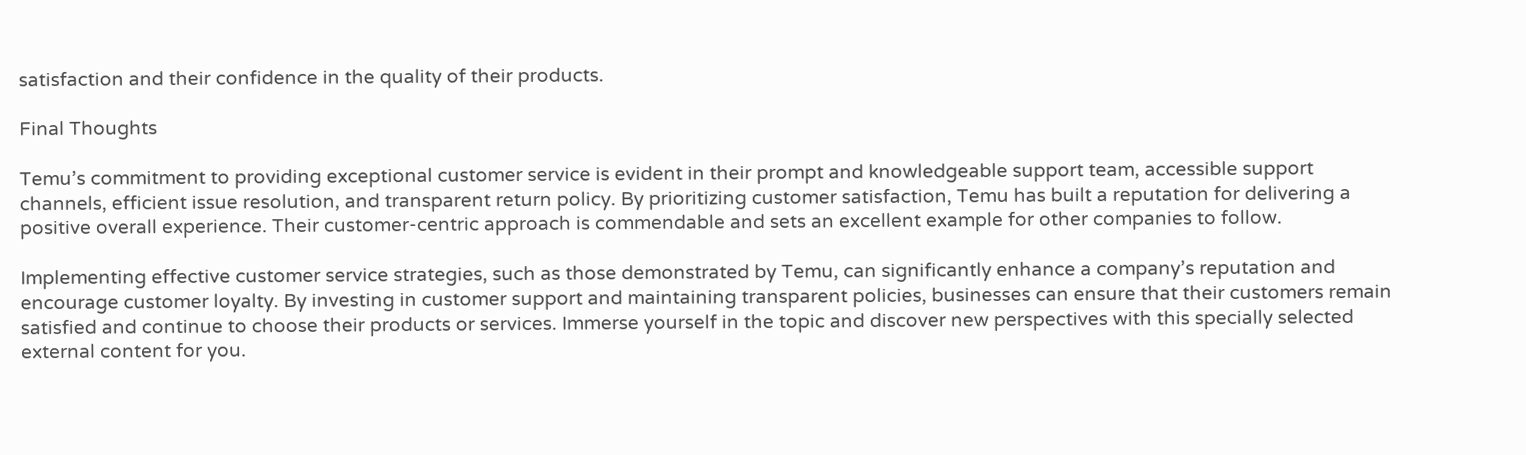satisfaction and their confidence in the quality of their products.

Final Thoughts

Temu’s commitment to providing exceptional customer service is evident in their prompt and knowledgeable support team, accessible support channels, efficient issue resolution, and transparent return policy. By prioritizing customer satisfaction, Temu has built a reputation for delivering a positive overall experience. Their customer-centric approach is commendable and sets an excellent example for other companies to follow.

Implementing effective customer service strategies, such as those demonstrated by Temu, can significantly enhance a company’s reputation and encourage customer loyalty. By investing in customer support and maintaining transparent policies, businesses can ensure that their customers remain satisfied and continue to choose their products or services. Immerse yourself in the topic and discover new perspectives with this specially selected external content for you.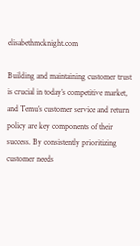elisabethmcknight.com

Building and maintaining customer trust is crucial in today’s competitive market, and Temu’s customer service and return policy are key components of their success. By consistently prioritizing customer needs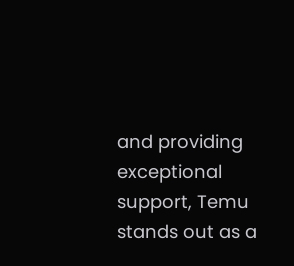and providing exceptional support, Temu stands out as a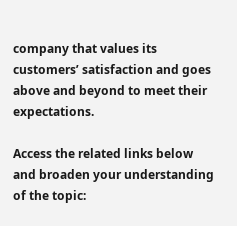company that values its customers’ satisfaction and goes above and beyond to meet their expectations.

Access the related links below and broaden your understanding of the topic: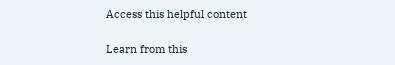Access this helpful content

Learn from this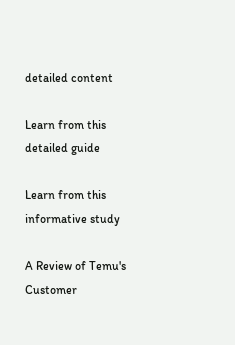detailed content

Learn from this detailed guide

Learn from this informative study

A Review of Temu's Customer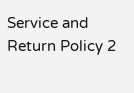Service and Return Policy 2